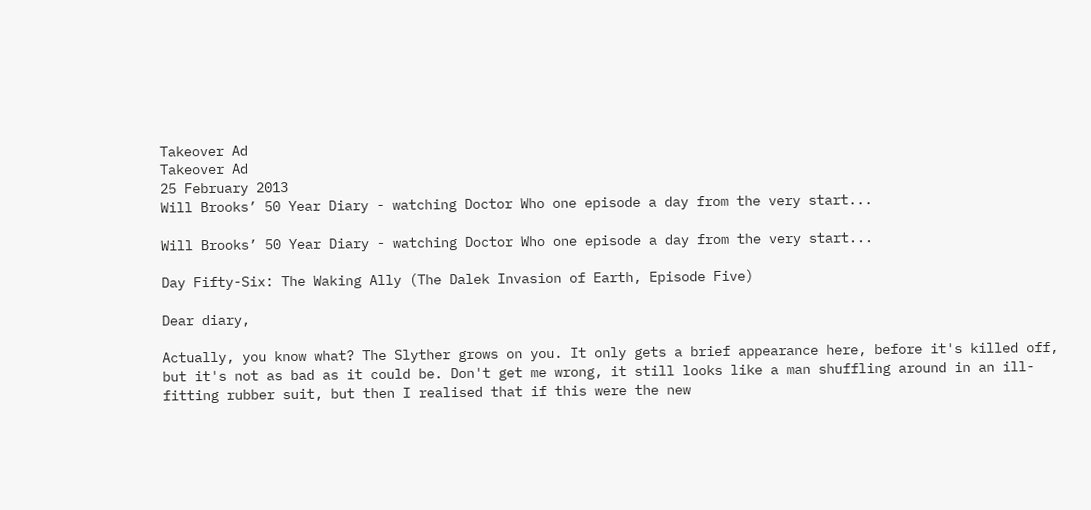Takeover Ad
Takeover Ad
25 February 2013
Will Brooks’ 50 Year Diary - watching Doctor Who one episode a day from the very start...

Will Brooks’ 50 Year Diary - watching Doctor Who one episode a day from the very start...

Day Fifty-Six: The Waking Ally (The Dalek Invasion of Earth, Episode Five)

Dear diary,

Actually, you know what? The Slyther grows on you. It only gets a brief appearance here, before it's killed off, but it's not as bad as it could be. Don't get me wrong, it still looks like a man shuffling around in an ill-fitting rubber suit, but then I realised that if this were the new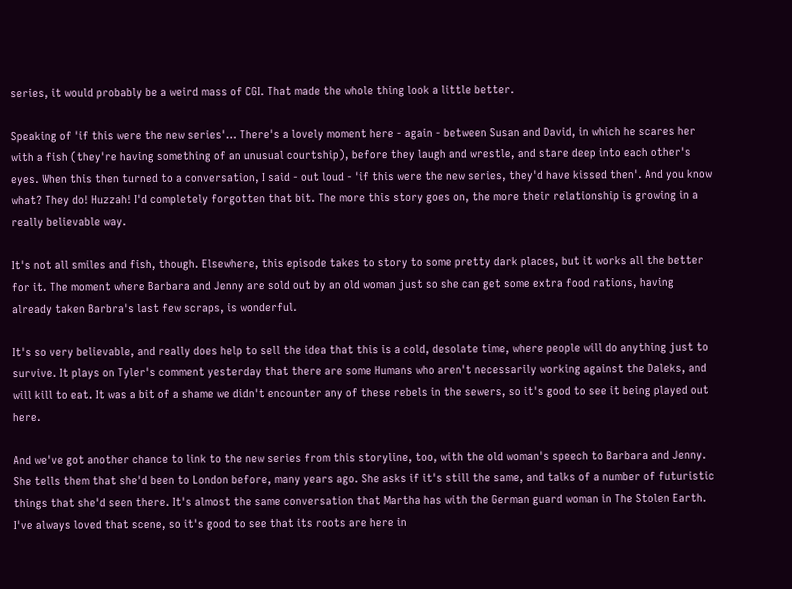series, it would probably be a weird mass of CGI. That made the whole thing look a little better.

Speaking of 'if this were the new series'… There's a lovely moment here - again - between Susan and David, in which he scares her with a fish (they're having something of an unusual courtship), before they laugh and wrestle, and stare deep into each other's eyes. When this then turned to a conversation, I said - out loud - 'if this were the new series, they'd have kissed then'. And you know what? They do! Huzzah! I'd completely forgotten that bit. The more this story goes on, the more their relationship is growing in a really believable way.

It's not all smiles and fish, though. Elsewhere, this episode takes to story to some pretty dark places, but it works all the better for it. The moment where Barbara and Jenny are sold out by an old woman just so she can get some extra food rations, having already taken Barbra's last few scraps, is wonderful.

It's so very believable, and really does help to sell the idea that this is a cold, desolate time, where people will do anything just to survive. It plays on Tyler's comment yesterday that there are some Humans who aren't necessarily working against the Daleks, and will kill to eat. It was a bit of a shame we didn't encounter any of these rebels in the sewers, so it's good to see it being played out here.

And we've got another chance to link to the new series from this storyline, too, with the old woman's speech to Barbara and Jenny. She tells them that she'd been to London before, many years ago. She asks if it's still the same, and talks of a number of futuristic things that she'd seen there. It's almost the same conversation that Martha has with the German guard woman in The Stolen Earth. I've always loved that scene, so it's good to see that its roots are here in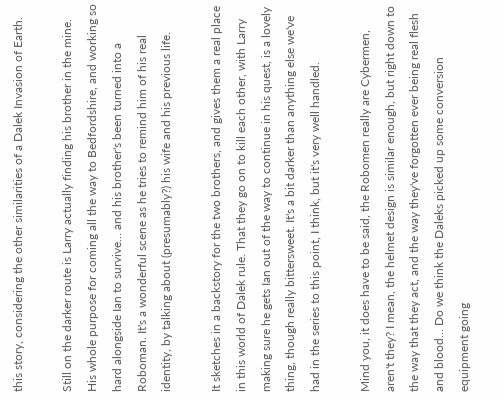this story, considering the other similarities of a Dalek Invasion of Earth.

Still on the darker route is Larry actually finding his brother in the mine. His whole purpose for coming all the way to Bedfordshire, and working so hard alongside Ian to survive… and his brother's been turned into a Roboman. It's a wonderful scene as he tries to remind him of his real identity, by talking about (presumably?) his wife and his previous life.

It sketches in a backstory for the two brothers, and gives them a real place in this world of Dalek rule. That they go on to kill each other, with Larry making sure he gets Ian out of the way to continue in his quest, is a lovely thing, though really bittersweet. It's a bit darker than anything else we've had in the series to this point, I think, but it's very well handled.

Mind you, it does have to be said, the Robomen really are Cybermen, aren't they? I mean, the helmet design is similar enough, but right down to the way that they act, and the way they've forgotten ever being real flesh and blood… Do we think the Daleks picked up some conversion equipment going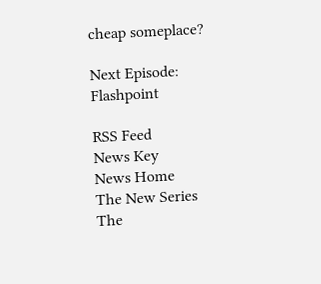cheap someplace?

Next Episode: Flashpoint

RSS Feed
News Key
News Home
The New Series
The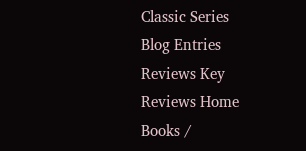Classic Series
Blog Entries
Reviews Key
Reviews Home
Books /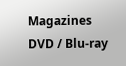Magazines
DVD / Blu-ray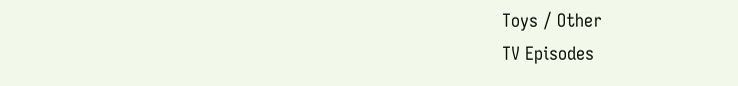Toys / Other
TV Episodes